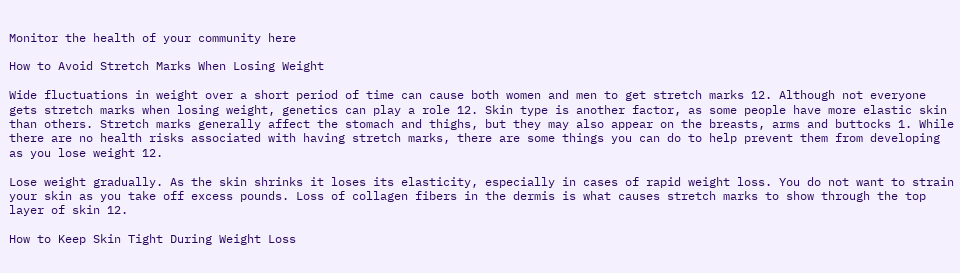Monitor the health of your community here

How to Avoid Stretch Marks When Losing Weight

Wide fluctuations in weight over a short period of time can cause both women and men to get stretch marks 12. Although not everyone gets stretch marks when losing weight, genetics can play a role 12. Skin type is another factor, as some people have more elastic skin than others. Stretch marks generally affect the stomach and thighs, but they may also appear on the breasts, arms and buttocks 1. While there are no health risks associated with having stretch marks, there are some things you can do to help prevent them from developing as you lose weight 12.

Lose weight gradually. As the skin shrinks it loses its elasticity, especially in cases of rapid weight loss. You do not want to strain your skin as you take off excess pounds. Loss of collagen fibers in the dermis is what causes stretch marks to show through the top layer of skin 12.

How to Keep Skin Tight During Weight Loss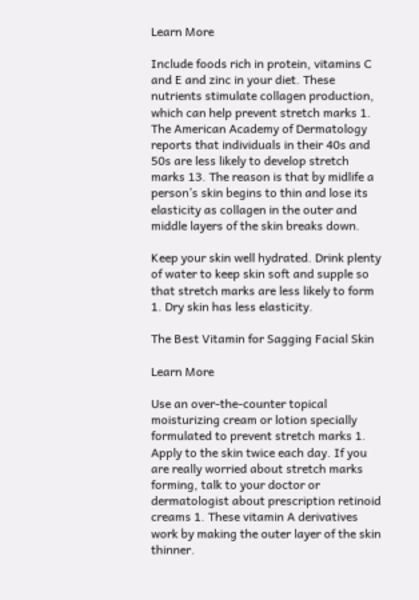Learn More

Include foods rich in protein, vitamins C and E and zinc in your diet. These nutrients stimulate collagen production, which can help prevent stretch marks 1. The American Academy of Dermatology reports that individuals in their 40s and 50s are less likely to develop stretch marks 13. The reason is that by midlife a person’s skin begins to thin and lose its elasticity as collagen in the outer and middle layers of the skin breaks down.

Keep your skin well hydrated. Drink plenty of water to keep skin soft and supple so that stretch marks are less likely to form 1. Dry skin has less elasticity.

The Best Vitamin for Sagging Facial Skin

Learn More

Use an over-the-counter topical moisturizing cream or lotion specially formulated to prevent stretch marks 1. Apply to the skin twice each day. If you are really worried about stretch marks forming, talk to your doctor or dermatologist about prescription retinoid creams 1. These vitamin A derivatives work by making the outer layer of the skin thinner.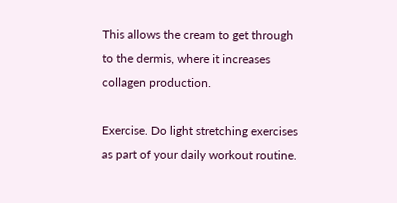This allows the cream to get through to the dermis, where it increases collagen production.

Exercise. Do light stretching exercises as part of your daily workout routine.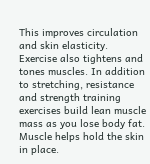This improves circulation and skin elasticity. Exercise also tightens and tones muscles. In addition to stretching, resistance and strength training exercises build lean muscle mass as you lose body fat. Muscle helps hold the skin in place.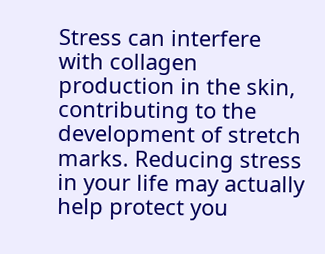Stress can interfere with collagen production in the skin, contributing to the development of stretch marks. Reducing stress in your life may actually help protect you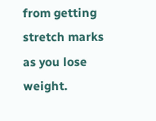from getting stretch marks as you lose weight.